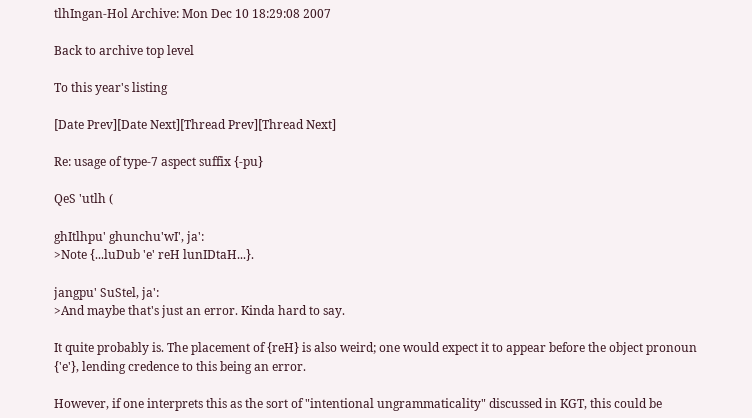tlhIngan-Hol Archive: Mon Dec 10 18:29:08 2007

Back to archive top level

To this year's listing

[Date Prev][Date Next][Thread Prev][Thread Next]

Re: usage of type-7 aspect suffix {-pu}

QeS 'utlh (

ghItlhpu' ghunchu'wI', ja':
>Note {...luDub 'e' reH lunIDtaH...}.

jangpu' SuStel, ja':
>And maybe that's just an error. Kinda hard to say.

It quite probably is. The placement of {reH} is also weird; one would expect it to appear before the object pronoun {'e'}, lending credence to this being an error.

However, if one interprets this as the sort of "intentional ungrammaticality" discussed in KGT, this could be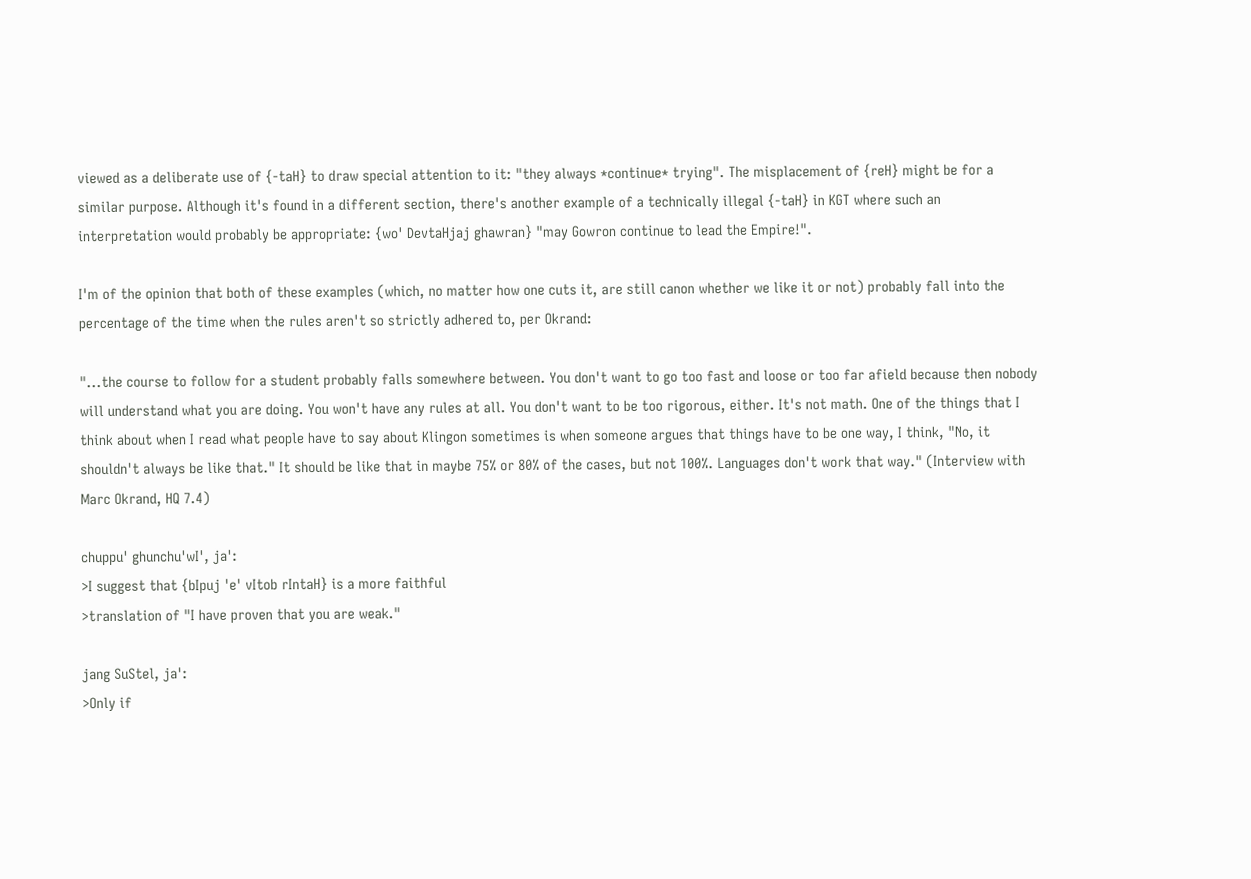viewed as a deliberate use of {-taH} to draw special attention to it: "they always *continue* trying". The misplacement of {reH} might be for a similar purpose. Although it's found in a different section, there's another example of a technically illegal {-taH} in KGT where such an interpretation would probably be appropriate: {wo' DevtaHjaj ghawran} "may Gowron continue to lead the Empire!".

I'm of the opinion that both of these examples (which, no matter how one cuts it, are still canon whether we like it or not) probably fall into the percentage of the time when the rules aren't so strictly adhered to, per Okrand:

"...the course to follow for a student probably falls somewhere between. You don't want to go too fast and loose or too far afield because then nobody will understand what you are doing. You won't have any rules at all. You don't want to be too rigorous, either. It's not math. One of the things that I think about when I read what people have to say about Klingon sometimes is when someone argues that things have to be one way, I think, "No, it shouldn't always be like that." It should be like that in maybe 75% or 80% of the cases, but not 100%. Languages don't work that way." (Interview with Marc Okrand, HQ 7.4)

chuppu' ghunchu'wI', ja':
>I suggest that {bIpuj 'e' vItob rIntaH} is a more faithful
>translation of "I have proven that you are weak."

jang SuStel, ja':
>Only if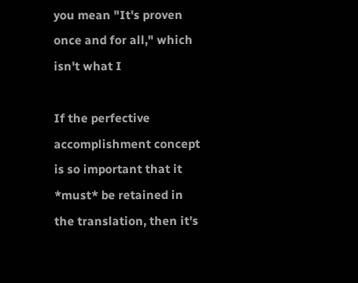you mean "It's proven once and for all," which isn't what I

If the perfective accomplishment concept is so important that it *must* be retained in the translation, then it's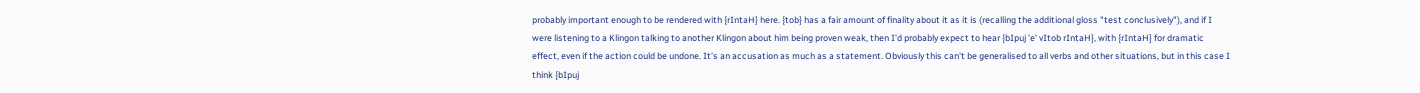probably important enough to be rendered with {rIntaH} here. {tob} has a fair amount of finality about it as it is (recalling the additional gloss "test conclusively"), and if I were listening to a Klingon talking to another Klingon about him being proven weak, then I'd probably expect to hear {bIpuj 'e' vItob rIntaH}, with {rIntaH} for dramatic effect, even if the action could be undone. It's an accusation as much as a statement. Obviously this can't be generalised to all verbs and other situations, but in this case I think {bIpuj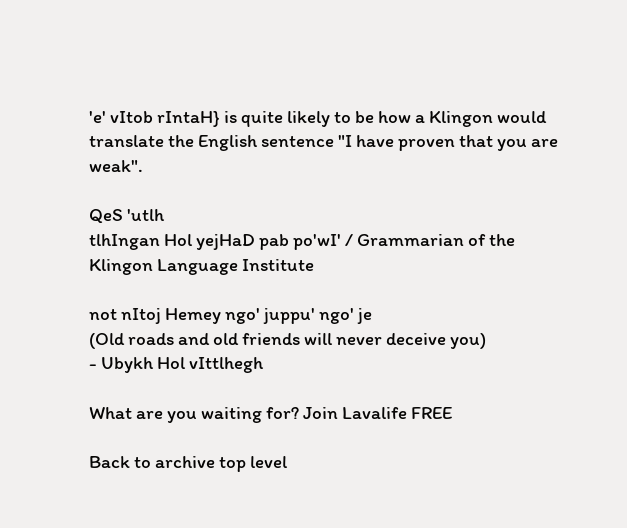'e' vItob rIntaH} is quite likely to be how a Klingon would translate the English sentence "I have proven that you are weak".

QeS 'utlh
tlhIngan Hol yejHaD pab po'wI' / Grammarian of the Klingon Language Institute

not nItoj Hemey ngo' juppu' ngo' je
(Old roads and old friends will never deceive you)
- Ubykh Hol vIttlhegh

What are you waiting for? Join Lavalife FREE

Back to archive top level